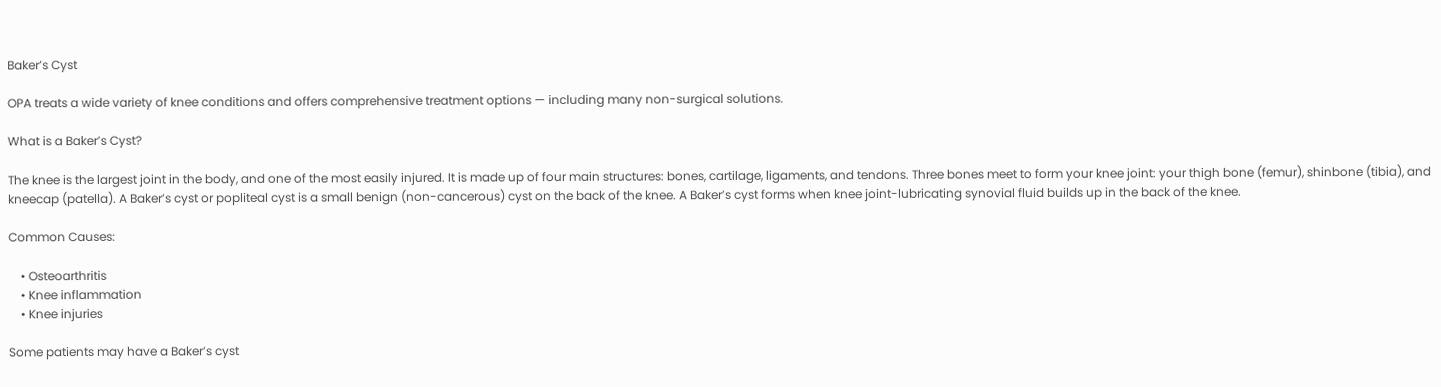Baker’s Cyst

OPA treats a wide variety of knee conditions and offers comprehensive treatment options — including many non-surgical solutions.

What is a Baker’s Cyst?

The knee is the largest joint in the body, and one of the most easily injured. It is made up of four main structures: bones, cartilage, ligaments, and tendons. Three bones meet to form your knee joint: your thigh bone (femur), shinbone (tibia), and kneecap (patella). A Baker’s cyst or popliteal cyst is a small benign (non-cancerous) cyst on the back of the knee. A Baker’s cyst forms when knee joint-lubricating synovial fluid builds up in the back of the knee.

Common Causes:

    • Osteoarthritis
    • Knee inflammation
    • Knee injuries

Some patients may have a Baker’s cyst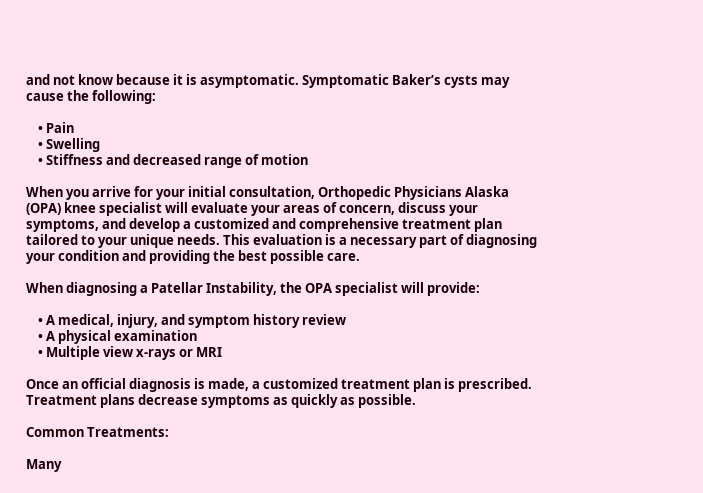and not know because it is asymptomatic. Symptomatic Baker’s cysts may cause the following:

    • Pain
    • Swelling
    • Stiffness and decreased range of motion

When you arrive for your initial consultation, Orthopedic Physicians Alaska (OPA) knee specialist will evaluate your areas of concern, discuss your symptoms, and develop a customized and comprehensive treatment plan tailored to your unique needs. This evaluation is a necessary part of diagnosing your condition and providing the best possible care.

When diagnosing a Patellar Instability, the OPA specialist will provide:

    • A medical, injury, and symptom history review
    • A physical examination
    • Multiple view x-rays or MRI

Once an official diagnosis is made, a customized treatment plan is prescribed. Treatment plans decrease symptoms as quickly as possible.

Common Treatments:

Many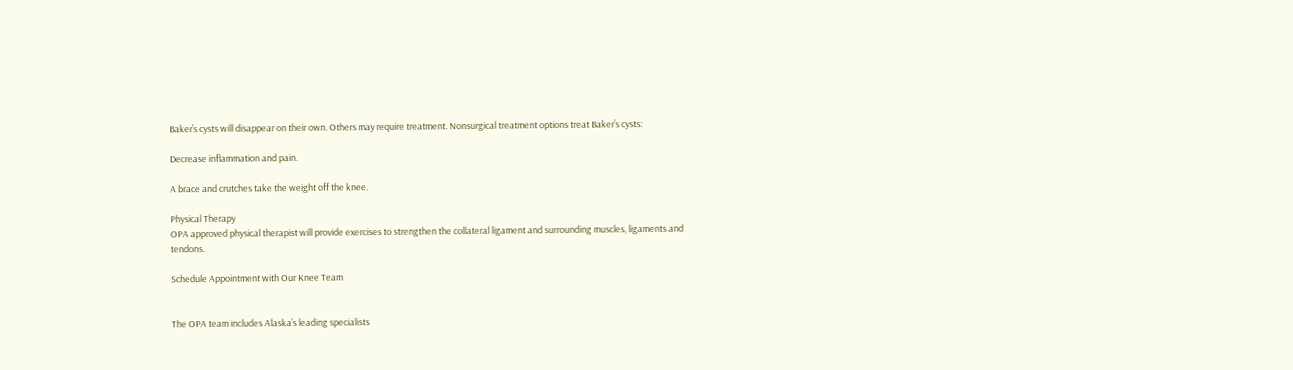Baker’s cysts will disappear on their own. Others may require treatment. Nonsurgical treatment options treat Baker’s cysts:

Decrease inflammation and pain.

A brace and crutches take the weight off the knee.

Physical Therapy
OPA approved physical therapist will provide exercises to strengthen the collateral ligament and surrounding muscles, ligaments and tendons.

Schedule Appointment with Our Knee Team


The OPA team includes Alaska’s leading specialists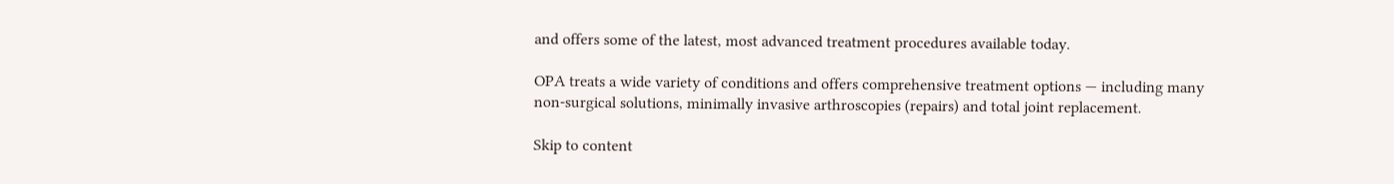and offers some of the latest, most advanced treatment procedures available today.

OPA treats a wide variety of conditions and offers comprehensive treatment options — including many non-surgical solutions, minimally invasive arthroscopies (repairs) and total joint replacement.

Skip to content